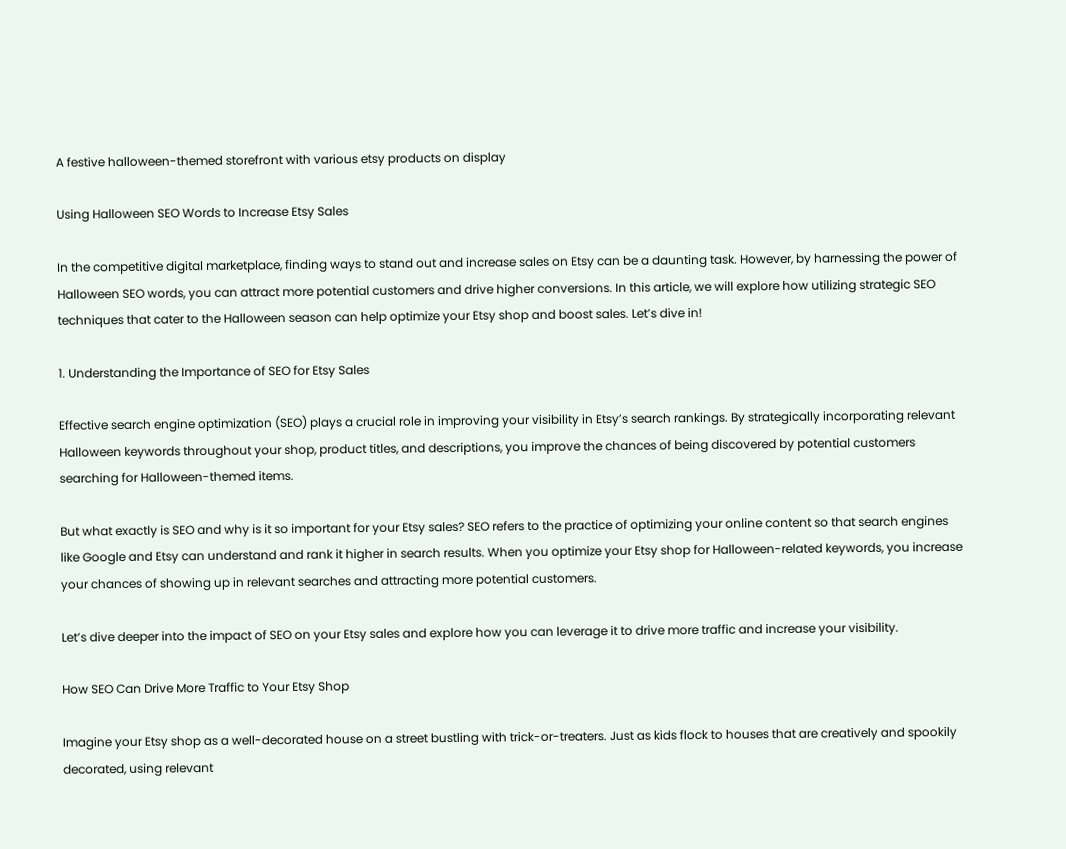A festive halloween-themed storefront with various etsy products on display

Using Halloween SEO Words to Increase Etsy Sales

In the competitive digital marketplace, finding ways to stand out and increase sales on Etsy can be a daunting task. However, by harnessing the power of Halloween SEO words, you can attract more potential customers and drive higher conversions. In this article, we will explore how utilizing strategic SEO techniques that cater to the Halloween season can help optimize your Etsy shop and boost sales. Let’s dive in!

1. Understanding the Importance of SEO for Etsy Sales

Effective search engine optimization (SEO) plays a crucial role in improving your visibility in Etsy’s search rankings. By strategically incorporating relevant Halloween keywords throughout your shop, product titles, and descriptions, you improve the chances of being discovered by potential customers searching for Halloween-themed items.

But what exactly is SEO and why is it so important for your Etsy sales? SEO refers to the practice of optimizing your online content so that search engines like Google and Etsy can understand and rank it higher in search results. When you optimize your Etsy shop for Halloween-related keywords, you increase your chances of showing up in relevant searches and attracting more potential customers.

Let’s dive deeper into the impact of SEO on your Etsy sales and explore how you can leverage it to drive more traffic and increase your visibility.

How SEO Can Drive More Traffic to Your Etsy Shop

Imagine your Etsy shop as a well-decorated house on a street bustling with trick-or-treaters. Just as kids flock to houses that are creatively and spookily decorated, using relevant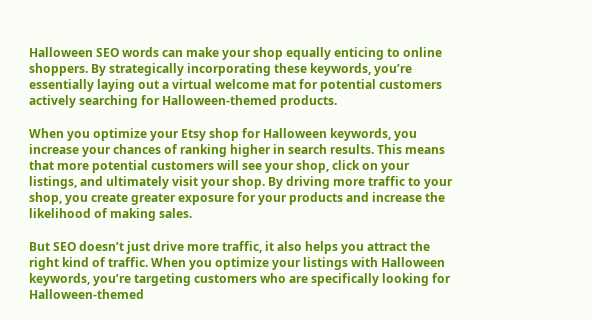Halloween SEO words can make your shop equally enticing to online shoppers. By strategically incorporating these keywords, you’re essentially laying out a virtual welcome mat for potential customers actively searching for Halloween-themed products.

When you optimize your Etsy shop for Halloween keywords, you increase your chances of ranking higher in search results. This means that more potential customers will see your shop, click on your listings, and ultimately visit your shop. By driving more traffic to your shop, you create greater exposure for your products and increase the likelihood of making sales.

But SEO doesn’t just drive more traffic, it also helps you attract the right kind of traffic. When you optimize your listings with Halloween keywords, you’re targeting customers who are specifically looking for Halloween-themed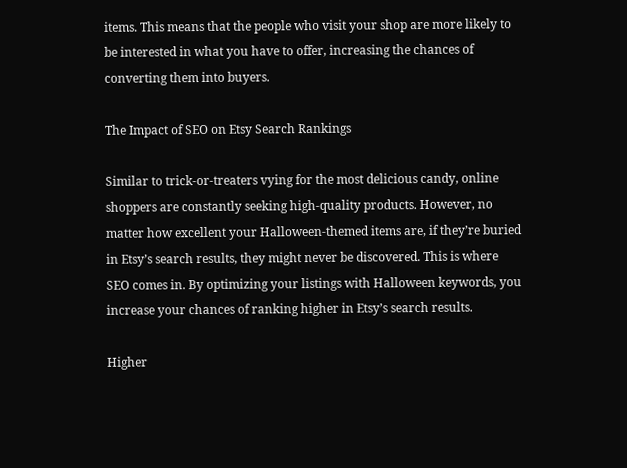items. This means that the people who visit your shop are more likely to be interested in what you have to offer, increasing the chances of converting them into buyers.

The Impact of SEO on Etsy Search Rankings

Similar to trick-or-treaters vying for the most delicious candy, online shoppers are constantly seeking high-quality products. However, no matter how excellent your Halloween-themed items are, if they’re buried in Etsy’s search results, they might never be discovered. This is where SEO comes in. By optimizing your listings with Halloween keywords, you increase your chances of ranking higher in Etsy’s search results.

Higher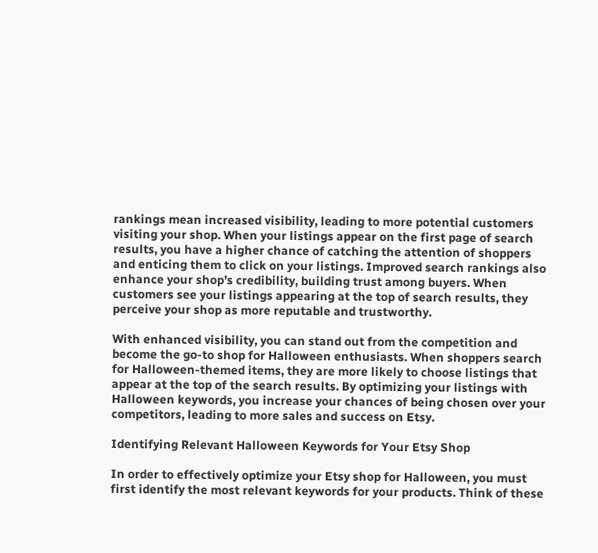rankings mean increased visibility, leading to more potential customers visiting your shop. When your listings appear on the first page of search results, you have a higher chance of catching the attention of shoppers and enticing them to click on your listings. Improved search rankings also enhance your shop’s credibility, building trust among buyers. When customers see your listings appearing at the top of search results, they perceive your shop as more reputable and trustworthy.

With enhanced visibility, you can stand out from the competition and become the go-to shop for Halloween enthusiasts. When shoppers search for Halloween-themed items, they are more likely to choose listings that appear at the top of the search results. By optimizing your listings with Halloween keywords, you increase your chances of being chosen over your competitors, leading to more sales and success on Etsy.

Identifying Relevant Halloween Keywords for Your Etsy Shop

In order to effectively optimize your Etsy shop for Halloween, you must first identify the most relevant keywords for your products. Think of these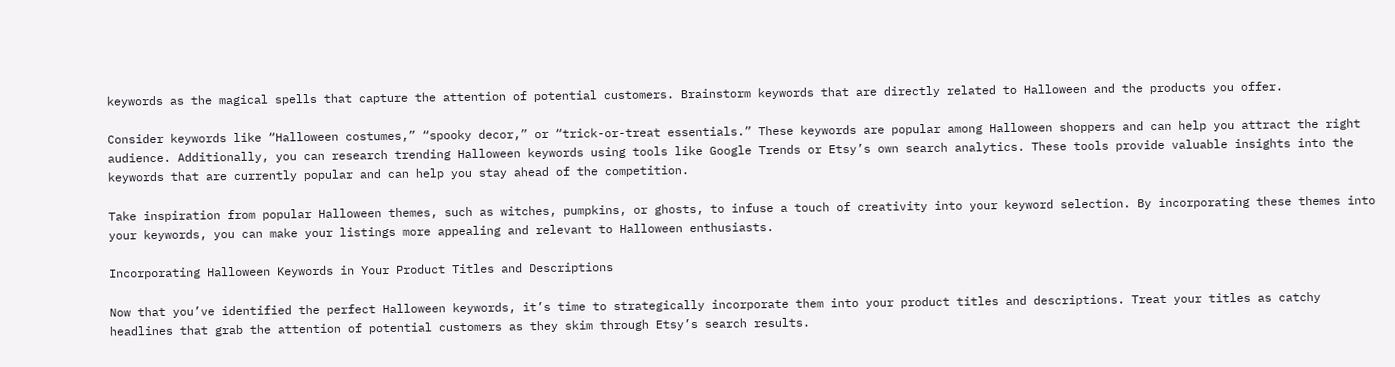keywords as the magical spells that capture the attention of potential customers. Brainstorm keywords that are directly related to Halloween and the products you offer.

Consider keywords like “Halloween costumes,” “spooky decor,” or “trick-or-treat essentials.” These keywords are popular among Halloween shoppers and can help you attract the right audience. Additionally, you can research trending Halloween keywords using tools like Google Trends or Etsy’s own search analytics. These tools provide valuable insights into the keywords that are currently popular and can help you stay ahead of the competition.

Take inspiration from popular Halloween themes, such as witches, pumpkins, or ghosts, to infuse a touch of creativity into your keyword selection. By incorporating these themes into your keywords, you can make your listings more appealing and relevant to Halloween enthusiasts.

Incorporating Halloween Keywords in Your Product Titles and Descriptions

Now that you’ve identified the perfect Halloween keywords, it’s time to strategically incorporate them into your product titles and descriptions. Treat your titles as catchy headlines that grab the attention of potential customers as they skim through Etsy’s search results.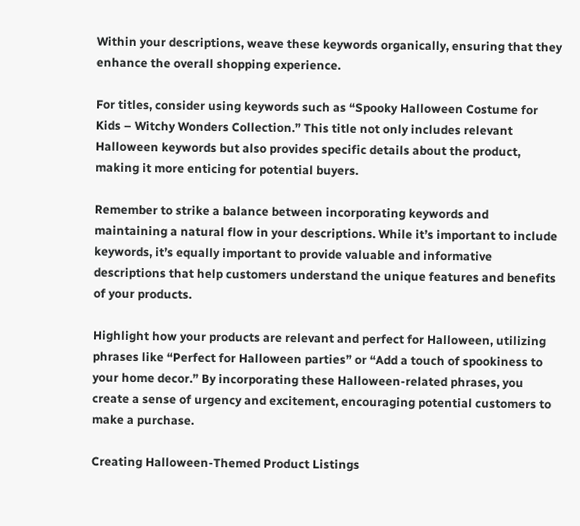Within your descriptions, weave these keywords organically, ensuring that they enhance the overall shopping experience.

For titles, consider using keywords such as “Spooky Halloween Costume for Kids – Witchy Wonders Collection.” This title not only includes relevant Halloween keywords but also provides specific details about the product, making it more enticing for potential buyers.

Remember to strike a balance between incorporating keywords and maintaining a natural flow in your descriptions. While it’s important to include keywords, it’s equally important to provide valuable and informative descriptions that help customers understand the unique features and benefits of your products.

Highlight how your products are relevant and perfect for Halloween, utilizing phrases like “Perfect for Halloween parties” or “Add a touch of spookiness to your home decor.” By incorporating these Halloween-related phrases, you create a sense of urgency and excitement, encouraging potential customers to make a purchase.

Creating Halloween-Themed Product Listings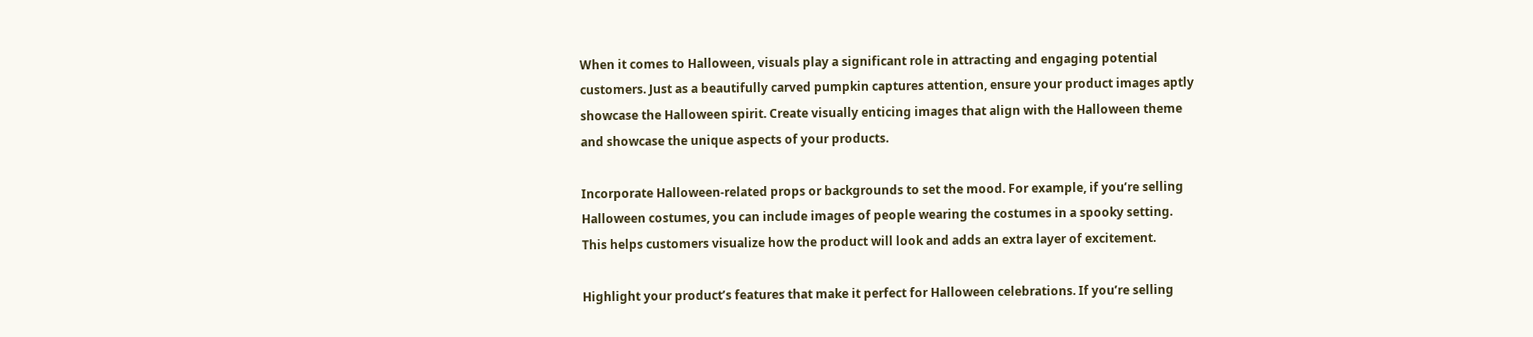When it comes to Halloween, visuals play a significant role in attracting and engaging potential customers. Just as a beautifully carved pumpkin captures attention, ensure your product images aptly showcase the Halloween spirit. Create visually enticing images that align with the Halloween theme and showcase the unique aspects of your products.

Incorporate Halloween-related props or backgrounds to set the mood. For example, if you’re selling Halloween costumes, you can include images of people wearing the costumes in a spooky setting. This helps customers visualize how the product will look and adds an extra layer of excitement.

Highlight your product’s features that make it perfect for Halloween celebrations. If you’re selling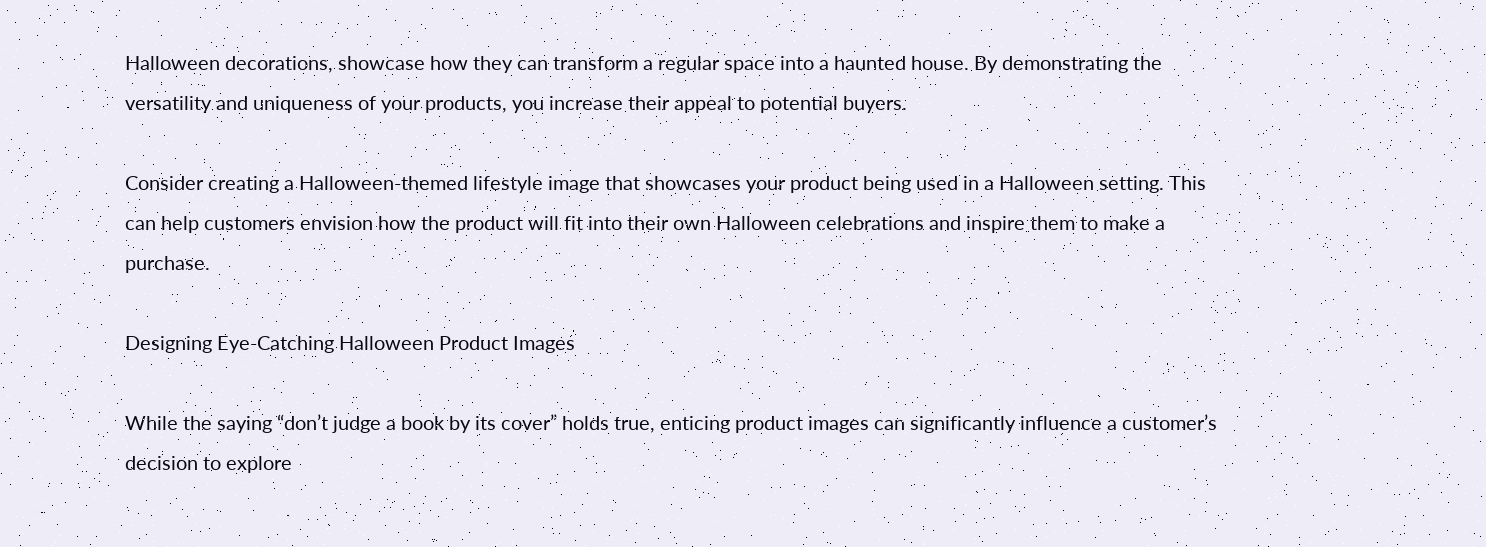Halloween decorations, showcase how they can transform a regular space into a haunted house. By demonstrating the versatility and uniqueness of your products, you increase their appeal to potential buyers.

Consider creating a Halloween-themed lifestyle image that showcases your product being used in a Halloween setting. This can help customers envision how the product will fit into their own Halloween celebrations and inspire them to make a purchase.

Designing Eye-Catching Halloween Product Images

While the saying “don’t judge a book by its cover” holds true, enticing product images can significantly influence a customer’s decision to explore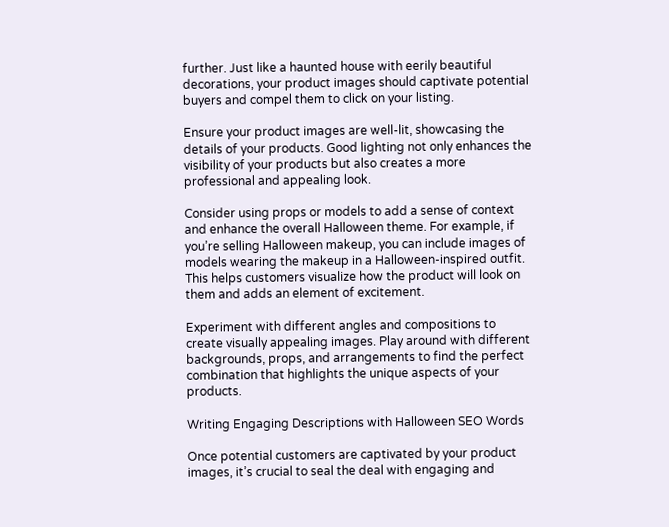further. Just like a haunted house with eerily beautiful decorations, your product images should captivate potential buyers and compel them to click on your listing.

Ensure your product images are well-lit, showcasing the details of your products. Good lighting not only enhances the visibility of your products but also creates a more professional and appealing look.

Consider using props or models to add a sense of context and enhance the overall Halloween theme. For example, if you’re selling Halloween makeup, you can include images of models wearing the makeup in a Halloween-inspired outfit. This helps customers visualize how the product will look on them and adds an element of excitement.

Experiment with different angles and compositions to create visually appealing images. Play around with different backgrounds, props, and arrangements to find the perfect combination that highlights the unique aspects of your products.

Writing Engaging Descriptions with Halloween SEO Words

Once potential customers are captivated by your product images, it’s crucial to seal the deal with engaging and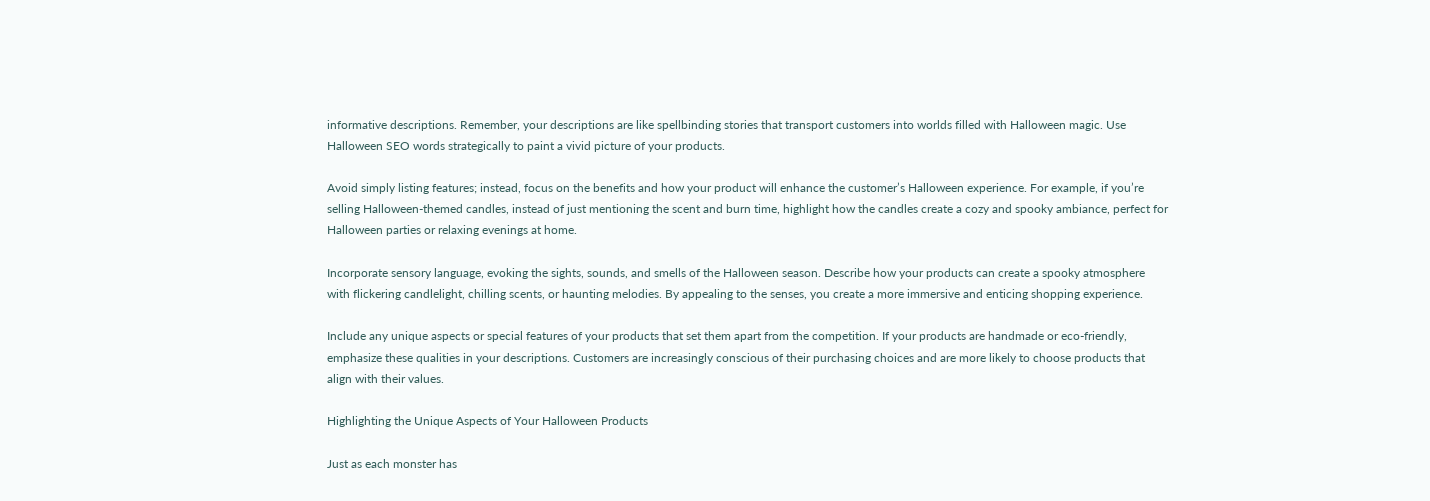informative descriptions. Remember, your descriptions are like spellbinding stories that transport customers into worlds filled with Halloween magic. Use Halloween SEO words strategically to paint a vivid picture of your products.

Avoid simply listing features; instead, focus on the benefits and how your product will enhance the customer’s Halloween experience. For example, if you’re selling Halloween-themed candles, instead of just mentioning the scent and burn time, highlight how the candles create a cozy and spooky ambiance, perfect for Halloween parties or relaxing evenings at home.

Incorporate sensory language, evoking the sights, sounds, and smells of the Halloween season. Describe how your products can create a spooky atmosphere with flickering candlelight, chilling scents, or haunting melodies. By appealing to the senses, you create a more immersive and enticing shopping experience.

Include any unique aspects or special features of your products that set them apart from the competition. If your products are handmade or eco-friendly, emphasize these qualities in your descriptions. Customers are increasingly conscious of their purchasing choices and are more likely to choose products that align with their values.

Highlighting the Unique Aspects of Your Halloween Products

Just as each monster has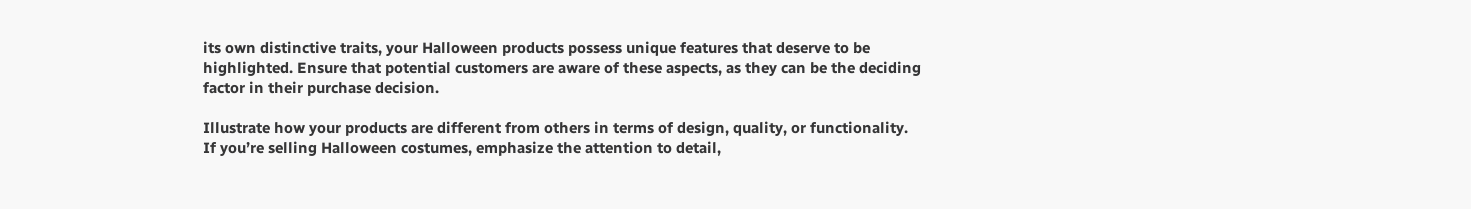its own distinctive traits, your Halloween products possess unique features that deserve to be highlighted. Ensure that potential customers are aware of these aspects, as they can be the deciding factor in their purchase decision.

Illustrate how your products are different from others in terms of design, quality, or functionality. If you’re selling Halloween costumes, emphasize the attention to detail,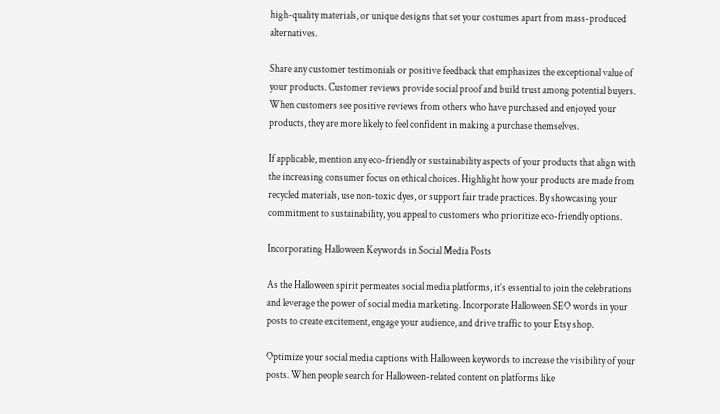high-quality materials, or unique designs that set your costumes apart from mass-produced alternatives.

Share any customer testimonials or positive feedback that emphasizes the exceptional value of your products. Customer reviews provide social proof and build trust among potential buyers. When customers see positive reviews from others who have purchased and enjoyed your products, they are more likely to feel confident in making a purchase themselves.

If applicable, mention any eco-friendly or sustainability aspects of your products that align with the increasing consumer focus on ethical choices. Highlight how your products are made from recycled materials, use non-toxic dyes, or support fair trade practices. By showcasing your commitment to sustainability, you appeal to customers who prioritize eco-friendly options.

Incorporating Halloween Keywords in Social Media Posts

As the Halloween spirit permeates social media platforms, it’s essential to join the celebrations and leverage the power of social media marketing. Incorporate Halloween SEO words in your posts to create excitement, engage your audience, and drive traffic to your Etsy shop.

Optimize your social media captions with Halloween keywords to increase the visibility of your posts. When people search for Halloween-related content on platforms like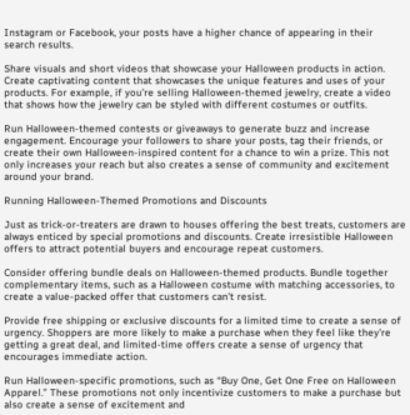Instagram or Facebook, your posts have a higher chance of appearing in their search results.

Share visuals and short videos that showcase your Halloween products in action. Create captivating content that showcases the unique features and uses of your products. For example, if you’re selling Halloween-themed jewelry, create a video that shows how the jewelry can be styled with different costumes or outfits.

Run Halloween-themed contests or giveaways to generate buzz and increase engagement. Encourage your followers to share your posts, tag their friends, or create their own Halloween-inspired content for a chance to win a prize. This not only increases your reach but also creates a sense of community and excitement around your brand.

Running Halloween-Themed Promotions and Discounts

Just as trick-or-treaters are drawn to houses offering the best treats, customers are always enticed by special promotions and discounts. Create irresistible Halloween offers to attract potential buyers and encourage repeat customers.

Consider offering bundle deals on Halloween-themed products. Bundle together complementary items, such as a Halloween costume with matching accessories, to create a value-packed offer that customers can’t resist.

Provide free shipping or exclusive discounts for a limited time to create a sense of urgency. Shoppers are more likely to make a purchase when they feel like they’re getting a great deal, and limited-time offers create a sense of urgency that encourages immediate action.

Run Halloween-specific promotions, such as “Buy One, Get One Free on Halloween Apparel.” These promotions not only incentivize customers to make a purchase but also create a sense of excitement and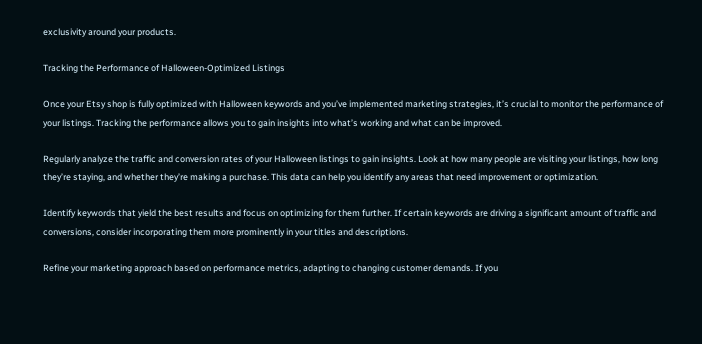exclusivity around your products.

Tracking the Performance of Halloween-Optimized Listings

Once your Etsy shop is fully optimized with Halloween keywords and you’ve implemented marketing strategies, it’s crucial to monitor the performance of your listings. Tracking the performance allows you to gain insights into what’s working and what can be improved.

Regularly analyze the traffic and conversion rates of your Halloween listings to gain insights. Look at how many people are visiting your listings, how long they’re staying, and whether they’re making a purchase. This data can help you identify any areas that need improvement or optimization.

Identify keywords that yield the best results and focus on optimizing for them further. If certain keywords are driving a significant amount of traffic and conversions, consider incorporating them more prominently in your titles and descriptions.

Refine your marketing approach based on performance metrics, adapting to changing customer demands. If you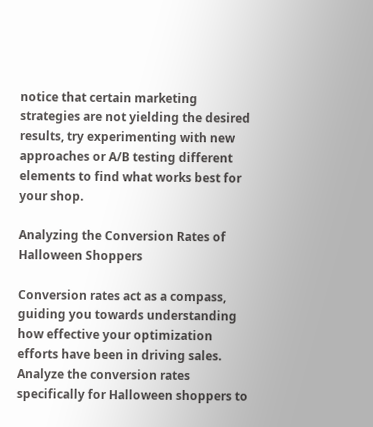notice that certain marketing strategies are not yielding the desired results, try experimenting with new approaches or A/B testing different elements to find what works best for your shop.

Analyzing the Conversion Rates of Halloween Shoppers

Conversion rates act as a compass, guiding you towards understanding how effective your optimization efforts have been in driving sales. Analyze the conversion rates specifically for Halloween shoppers to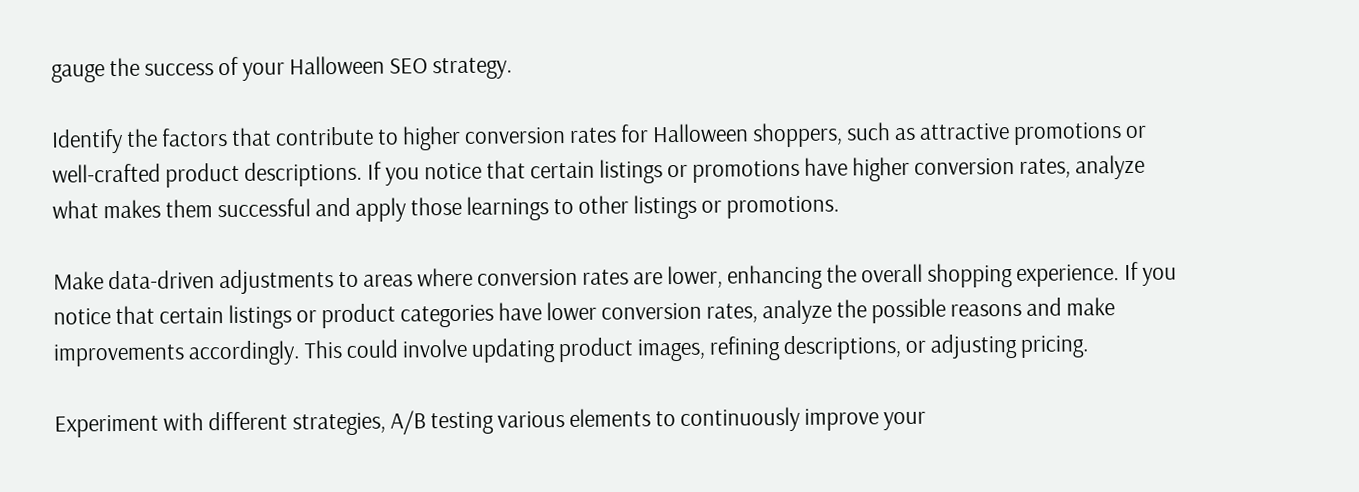gauge the success of your Halloween SEO strategy.

Identify the factors that contribute to higher conversion rates for Halloween shoppers, such as attractive promotions or well-crafted product descriptions. If you notice that certain listings or promotions have higher conversion rates, analyze what makes them successful and apply those learnings to other listings or promotions.

Make data-driven adjustments to areas where conversion rates are lower, enhancing the overall shopping experience. If you notice that certain listings or product categories have lower conversion rates, analyze the possible reasons and make improvements accordingly. This could involve updating product images, refining descriptions, or adjusting pricing.

Experiment with different strategies, A/B testing various elements to continuously improve your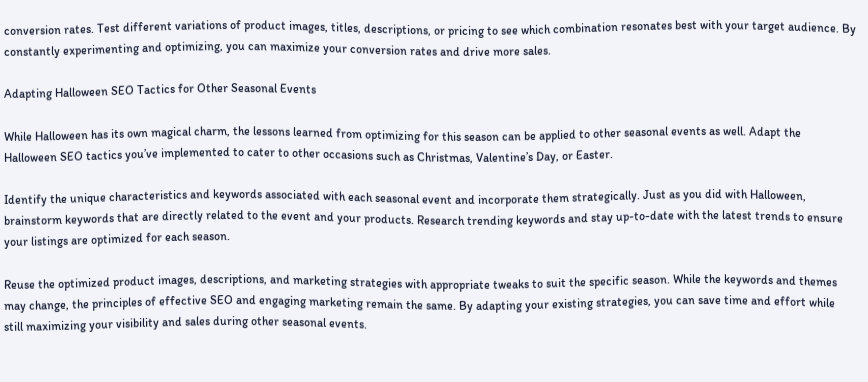conversion rates. Test different variations of product images, titles, descriptions, or pricing to see which combination resonates best with your target audience. By constantly experimenting and optimizing, you can maximize your conversion rates and drive more sales.

Adapting Halloween SEO Tactics for Other Seasonal Events

While Halloween has its own magical charm, the lessons learned from optimizing for this season can be applied to other seasonal events as well. Adapt the Halloween SEO tactics you’ve implemented to cater to other occasions such as Christmas, Valentine’s Day, or Easter.

Identify the unique characteristics and keywords associated with each seasonal event and incorporate them strategically. Just as you did with Halloween, brainstorm keywords that are directly related to the event and your products. Research trending keywords and stay up-to-date with the latest trends to ensure your listings are optimized for each season.

Reuse the optimized product images, descriptions, and marketing strategies with appropriate tweaks to suit the specific season. While the keywords and themes may change, the principles of effective SEO and engaging marketing remain the same. By adapting your existing strategies, you can save time and effort while still maximizing your visibility and sales during other seasonal events.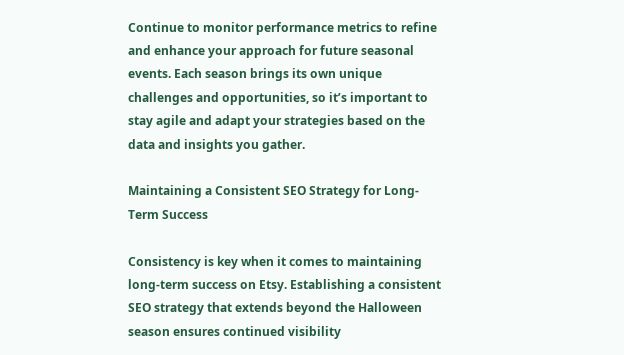Continue to monitor performance metrics to refine and enhance your approach for future seasonal events. Each season brings its own unique challenges and opportunities, so it’s important to stay agile and adapt your strategies based on the data and insights you gather.

Maintaining a Consistent SEO Strategy for Long-Term Success

Consistency is key when it comes to maintaining long-term success on Etsy. Establishing a consistent SEO strategy that extends beyond the Halloween season ensures continued visibility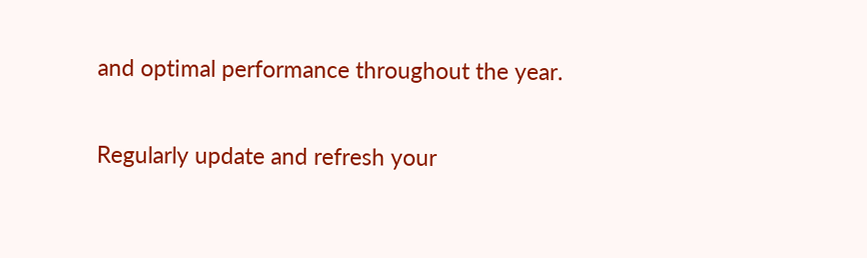and optimal performance throughout the year.

Regularly update and refresh your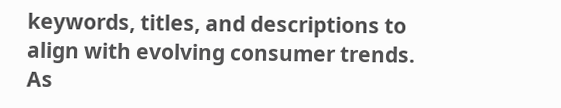keywords, titles, and descriptions to align with evolving consumer trends. As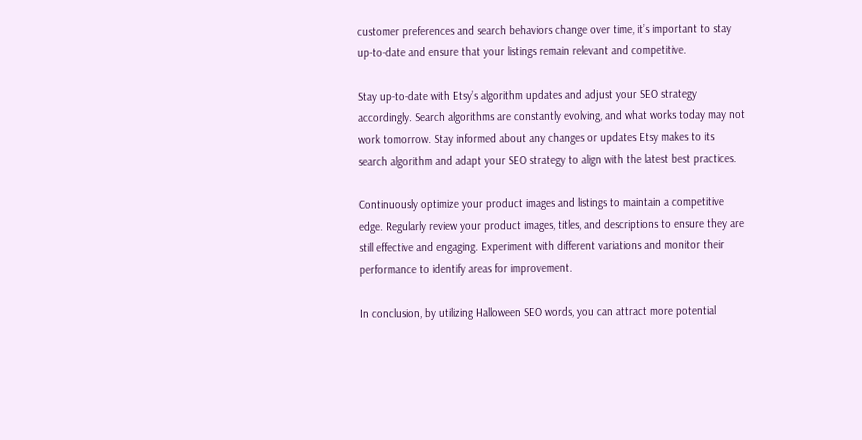customer preferences and search behaviors change over time, it’s important to stay up-to-date and ensure that your listings remain relevant and competitive.

Stay up-to-date with Etsy’s algorithm updates and adjust your SEO strategy accordingly. Search algorithms are constantly evolving, and what works today may not work tomorrow. Stay informed about any changes or updates Etsy makes to its search algorithm and adapt your SEO strategy to align with the latest best practices.

Continuously optimize your product images and listings to maintain a competitive edge. Regularly review your product images, titles, and descriptions to ensure they are still effective and engaging. Experiment with different variations and monitor their performance to identify areas for improvement.

In conclusion, by utilizing Halloween SEO words, you can attract more potential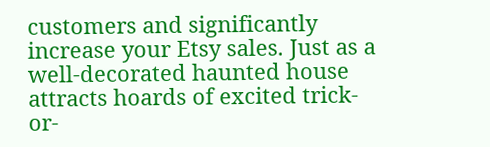customers and significantly increase your Etsy sales. Just as a well-decorated haunted house attracts hoards of excited trick-or-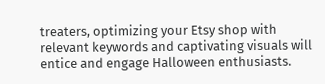treaters, optimizing your Etsy shop with relevant keywords and captivating visuals will entice and engage Halloween enthusiasts.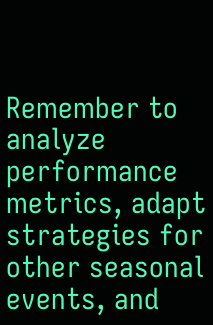Remember to analyze performance metrics, adapt strategies for other seasonal events, and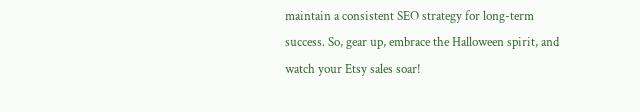maintain a consistent SEO strategy for long-term success. So, gear up, embrace the Halloween spirit, and watch your Etsy sales soar!